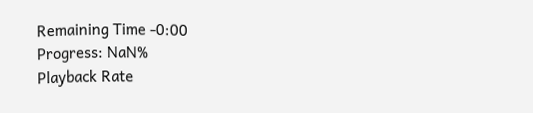Remaining Time -0:00
Progress: NaN%
Playback Rate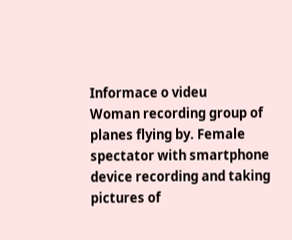Informace o videu
Woman recording group of planes flying by. Female spectator with smartphone device recording and taking pictures of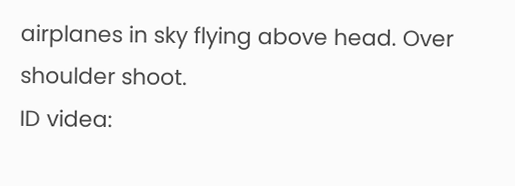airplanes in sky flying above head. Over shoulder shoot.
ID videa: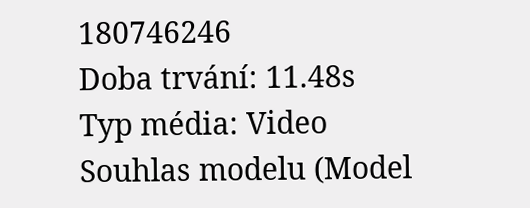180746246
Doba trvání: 11.48s
Typ média: Video
Souhlas modelu (Model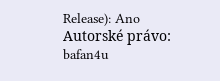Release): Ano
Autorské právo: bafan4u